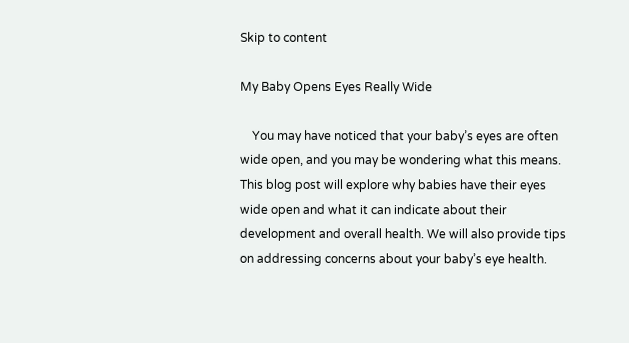Skip to content

My Baby Opens Eyes Really Wide

    You may have noticed that your baby’s eyes are often wide open, and you may be wondering what this means. This blog post will explore why babies have their eyes wide open and what it can indicate about their development and overall health. We will also provide tips on addressing concerns about your baby’s eye health.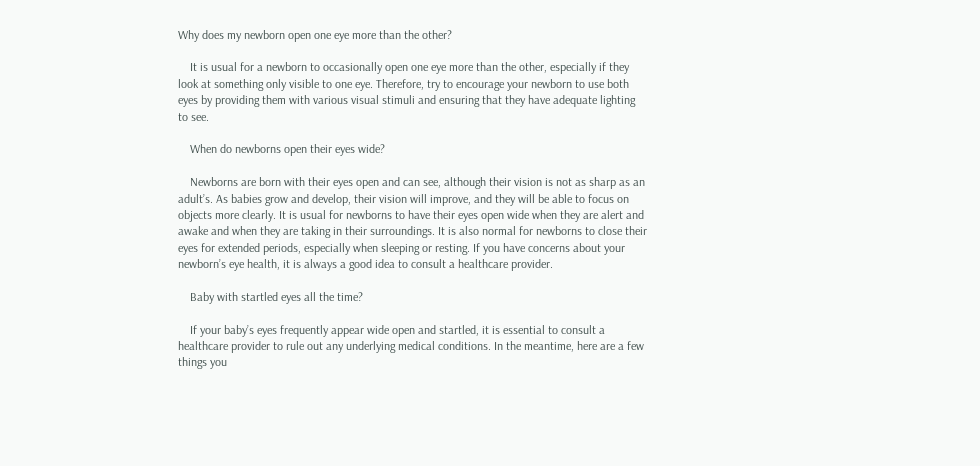Why does my newborn open one eye more than the other?

    It is usual for a newborn to occasionally open one eye more than the other, especially if they look at something only visible to one eye. Therefore, try to encourage your newborn to use both eyes by providing them with various visual stimuli and ensuring that they have adequate lighting to see.

    When do newborns open their eyes wide?

    Newborns are born with their eyes open and can see, although their vision is not as sharp as an adult’s. As babies grow and develop, their vision will improve, and they will be able to focus on objects more clearly. It is usual for newborns to have their eyes open wide when they are alert and awake and when they are taking in their surroundings. It is also normal for newborns to close their eyes for extended periods, especially when sleeping or resting. If you have concerns about your newborn’s eye health, it is always a good idea to consult a healthcare provider.

    Baby with startled eyes all the time?

    If your baby’s eyes frequently appear wide open and startled, it is essential to consult a healthcare provider to rule out any underlying medical conditions. In the meantime, here are a few things you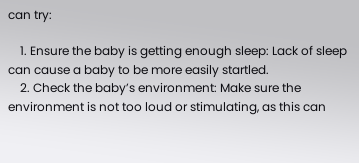can try:

    1. Ensure the baby is getting enough sleep: Lack of sleep can cause a baby to be more easily startled.
    2. Check the baby’s environment: Make sure the environment is not too loud or stimulating, as this can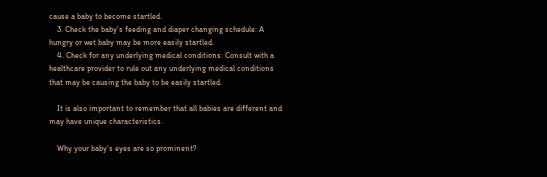cause a baby to become startled.
    3. Check the baby’s feeding and diaper changing schedule: A hungry or wet baby may be more easily startled.
    4. Check for any underlying medical conditions: Consult with a healthcare provider to rule out any underlying medical conditions that may be causing the baby to be easily startled.

    It is also important to remember that all babies are different and may have unique characteristics.

    Why your baby’s eyes are so prominent?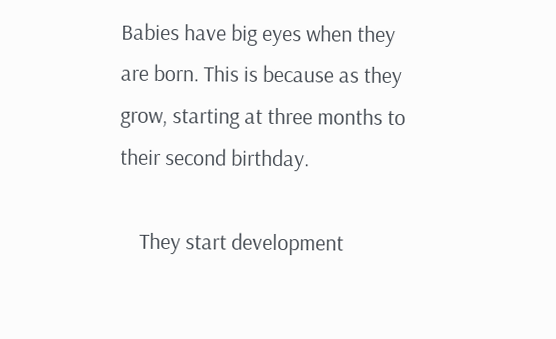Babies have big eyes when they are born. This is because as they grow, starting at three months to their second birthday.

    They start development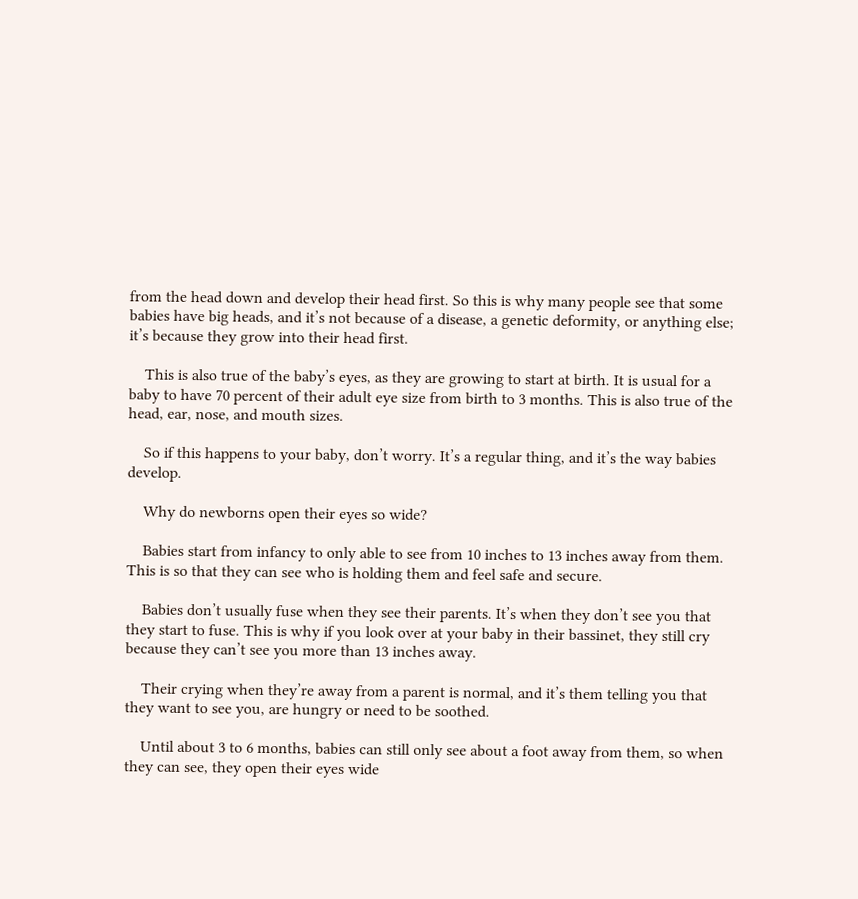from the head down and develop their head first. So this is why many people see that some babies have big heads, and it’s not because of a disease, a genetic deformity, or anything else; it’s because they grow into their head first.

    This is also true of the baby’s eyes, as they are growing to start at birth. It is usual for a baby to have 70 percent of their adult eye size from birth to 3 months. This is also true of the head, ear, nose, and mouth sizes.

    So if this happens to your baby, don’t worry. It’s a regular thing, and it’s the way babies develop.

    Why do newborns open their eyes so wide?

    Babies start from infancy to only able to see from 10 inches to 13 inches away from them. This is so that they can see who is holding them and feel safe and secure.

    Babies don’t usually fuse when they see their parents. It’s when they don’t see you that they start to fuse. This is why if you look over at your baby in their bassinet, they still cry because they can’t see you more than 13 inches away.

    Their crying when they’re away from a parent is normal, and it’s them telling you that they want to see you, are hungry or need to be soothed.

    Until about 3 to 6 months, babies can still only see about a foot away from them, so when they can see, they open their eyes wide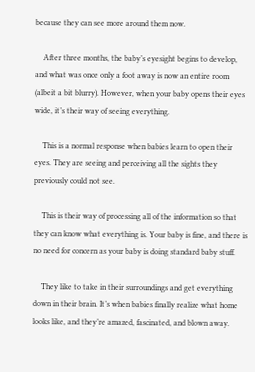because they can see more around them now.

    After three months, the baby’s eyesight begins to develop, and what was once only a foot away is now an entire room (albeit a bit blurry). However, when your baby opens their eyes wide, it’s their way of seeing everything.

    This is a normal response when babies learn to open their eyes. They are seeing and perceiving all the sights they previously could not see.

    This is their way of processing all of the information so that they can know what everything is. Your baby is fine, and there is no need for concern as your baby is doing standard baby stuff.

    They like to take in their surroundings and get everything down in their brain. It’s when babies finally realize what home looks like, and they’re amazed, fascinated, and blown away.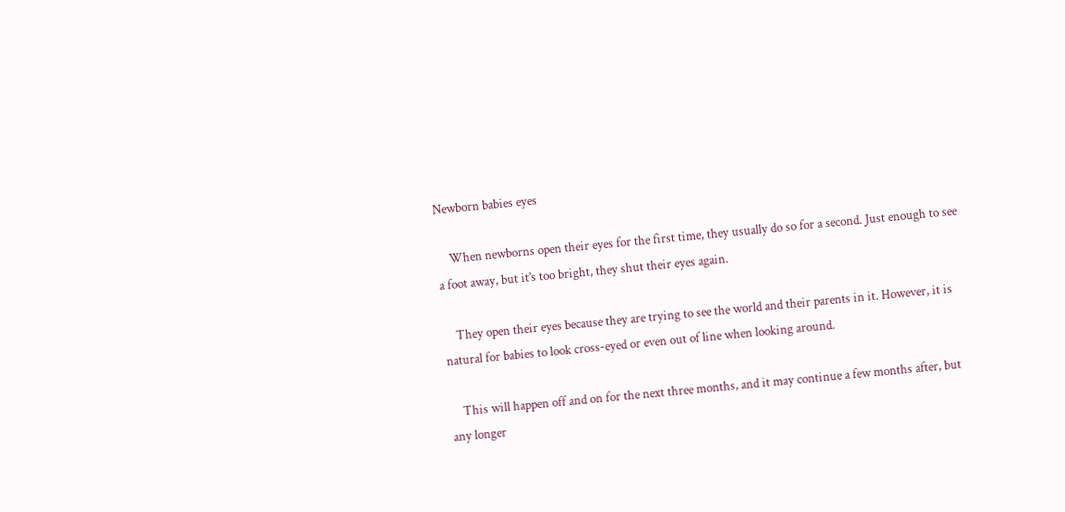Newborn babies eyes

    When newborns open their eyes for the first time, they usually do so for a second. Just enough to see a foot away, but it’s too bright, they shut their eyes again.

    They open their eyes because they are trying to see the world and their parents in it. However, it is natural for babies to look cross-eyed or even out of line when looking around.

    This will happen off and on for the next three months, and it may continue a few months after, but any longer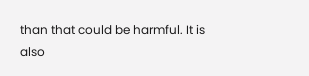than that could be harmful. It is also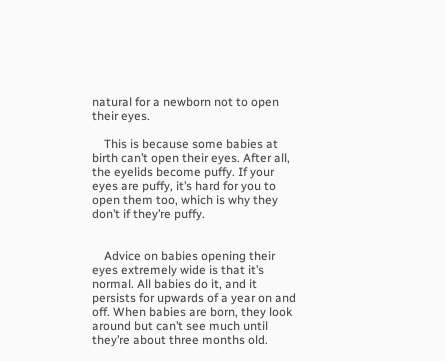natural for a newborn not to open their eyes.

    This is because some babies at birth can’t open their eyes. After all, the eyelids become puffy. If your eyes are puffy, it’s hard for you to open them too, which is why they don’t if they’re puffy.


    Advice on babies opening their eyes extremely wide is that it’s normal. All babies do it, and it persists for upwards of a year on and off. When babies are born, they look around but can’t see much until they’re about three months old.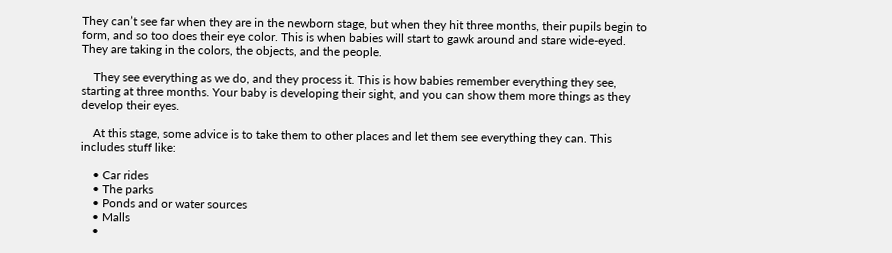They can’t see far when they are in the newborn stage, but when they hit three months, their pupils begin to form, and so too does their eye color. This is when babies will start to gawk around and stare wide-eyed. They are taking in the colors, the objects, and the people.

    They see everything as we do, and they process it. This is how babies remember everything they see, starting at three months. Your baby is developing their sight, and you can show them more things as they develop their eyes.

    At this stage, some advice is to take them to other places and let them see everything they can. This includes stuff like:

    • Car rides
    • The parks
    • Ponds and or water sources
    • Malls
    •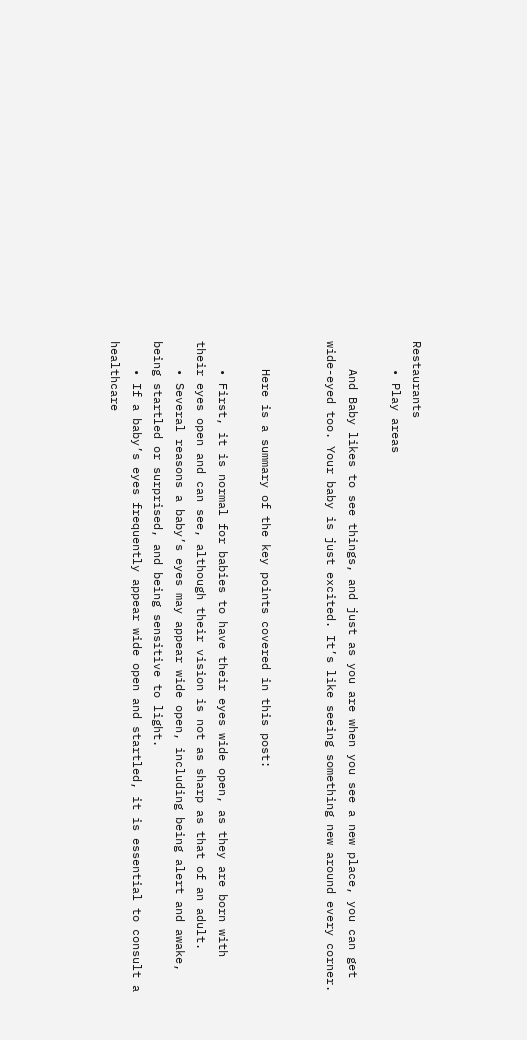Restaurants
    • Play areas

    And Baby likes to see things, and just as you are when you see a new place, you can get wide-eyed too. Your baby is just excited. It’s like seeing something new around every corner.


    Here is a summary of the key points covered in this post:

    • First, it is normal for babies to have their eyes wide open, as they are born with their eyes open and can see, although their vision is not as sharp as that of an adult.
    • Several reasons a baby’s eyes may appear wide open, including being alert and awake, being startled or surprised, and being sensitive to light.
    • If a baby’s eyes frequently appear wide open and startled, it is essential to consult a healthcare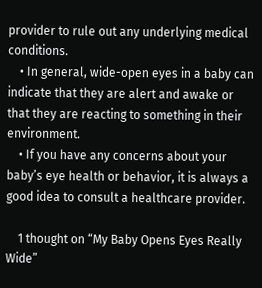provider to rule out any underlying medical conditions.
    • In general, wide-open eyes in a baby can indicate that they are alert and awake or that they are reacting to something in their environment.
    • If you have any concerns about your baby’s eye health or behavior, it is always a good idea to consult a healthcare provider.

    1 thought on “My Baby Opens Eyes Really Wide”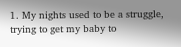1. My nights used to be a struggle, trying to get my baby to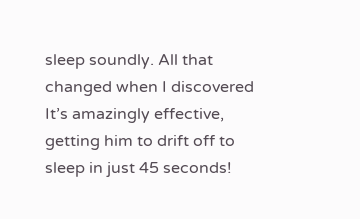sleep soundly. All that changed when I discovered It’s amazingly effective, getting him to drift off to sleep in just 45 seconds!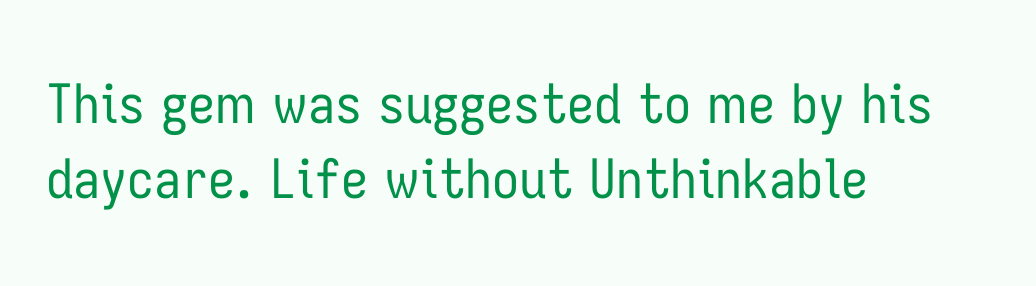This gem was suggested to me by his daycare. Life without Unthinkable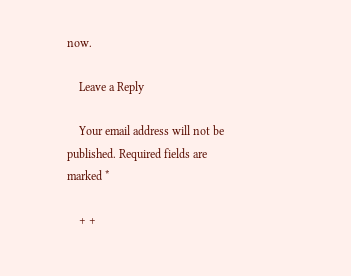now.

    Leave a Reply

    Your email address will not be published. Required fields are marked *

    + +